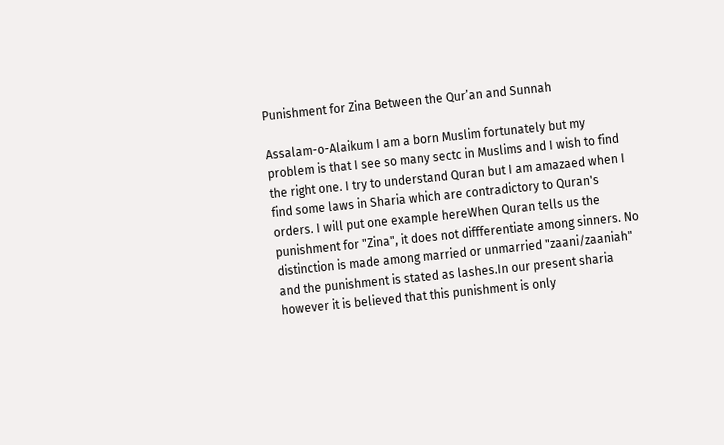Punishment for Zina Between the Qur’an and Sunnah

Assalam-o-Alaikum I am a born Muslim fortunately but my problem is that I see so many sectc in Muslims and I wish to find the right one. I try to understand Quran but I am amazaed when I find some laws in Sharia which are contradictory to Quran's orders. I will put one example hereWhen Quran tells us the punishment for "Zina", it does not diffferentiate among sinners. No distinction is made among married or unmarried "zaani/zaaniah" and the punishment is stated as lashes.In our present sharia however it is believed that this punishment is only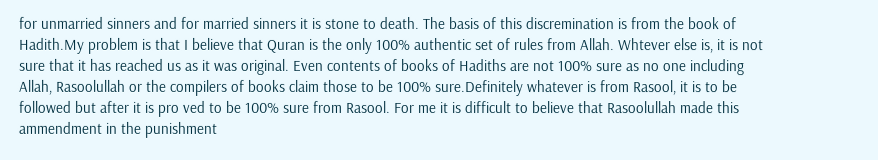for unmarried sinners and for married sinners it is stone to death. The basis of this discremination is from the book of Hadith.My problem is that I believe that Quran is the only 100% authentic set of rules from Allah. Whtever else is, it is not sure that it has reached us as it was original. Even contents of books of Hadiths are not 100% sure as no one including Allah, Rasoolullah or the compilers of books claim those to be 100% sure.Definitely whatever is from Rasool, it is to be followed but after it is pro ved to be 100% sure from Rasool. For me it is difficult to believe that Rasoolullah made this ammendment in the punishment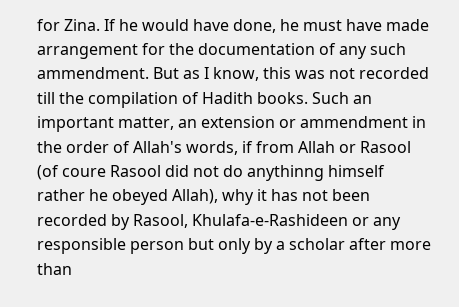for Zina. If he would have done, he must have made arrangement for the documentation of any such ammendment. But as I know, this was not recorded till the compilation of Hadith books. Such an important matter, an extension or ammendment in the order of Allah's words, if from Allah or Rasool (of coure Rasool did not do anythinng himself rather he obeyed Allah), why it has not been recorded by Rasool, Khulafa-e-Rashideen or any responsible person but only by a scholar after more than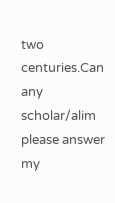two centuries.Can any scholar/alim please answer my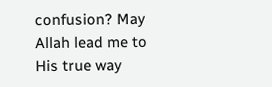confusion? May Allah lead me to His true way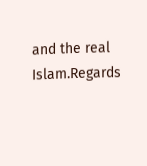and the real Islam.Regards